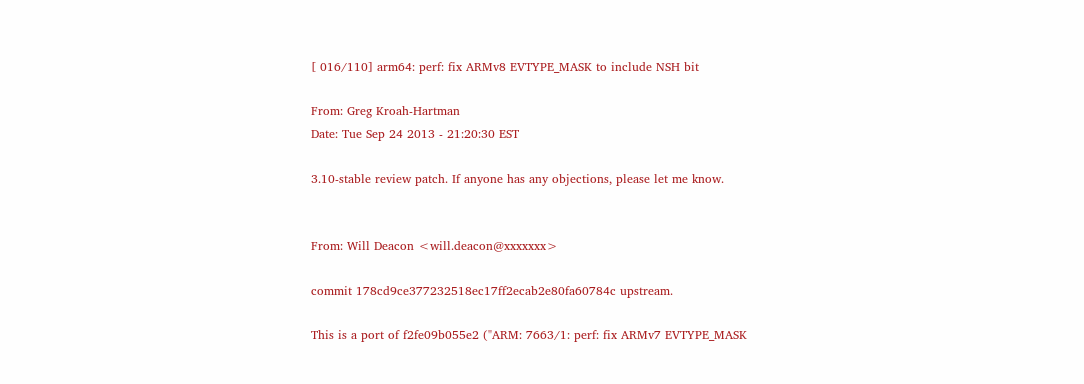[ 016/110] arm64: perf: fix ARMv8 EVTYPE_MASK to include NSH bit

From: Greg Kroah-Hartman
Date: Tue Sep 24 2013 - 21:20:30 EST

3.10-stable review patch. If anyone has any objections, please let me know.


From: Will Deacon <will.deacon@xxxxxxx>

commit 178cd9ce377232518ec17ff2ecab2e80fa60784c upstream.

This is a port of f2fe09b055e2 ("ARM: 7663/1: perf: fix ARMv7 EVTYPE_MASK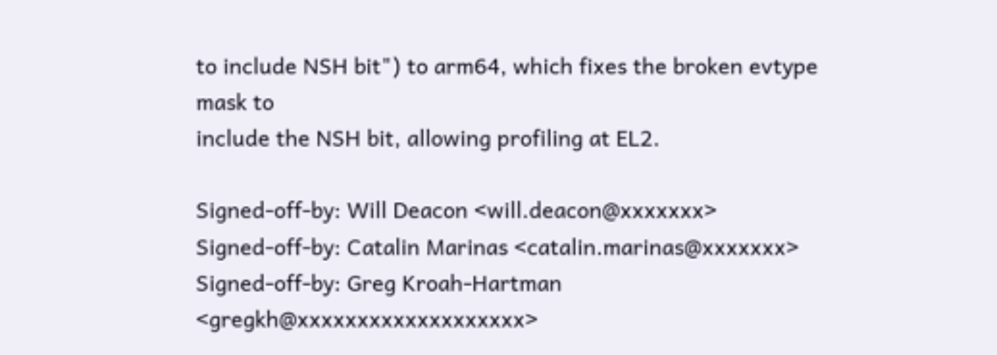to include NSH bit") to arm64, which fixes the broken evtype mask to
include the NSH bit, allowing profiling at EL2.

Signed-off-by: Will Deacon <will.deacon@xxxxxxx>
Signed-off-by: Catalin Marinas <catalin.marinas@xxxxxxx>
Signed-off-by: Greg Kroah-Hartman <gregkh@xxxxxxxxxxxxxxxxxxx>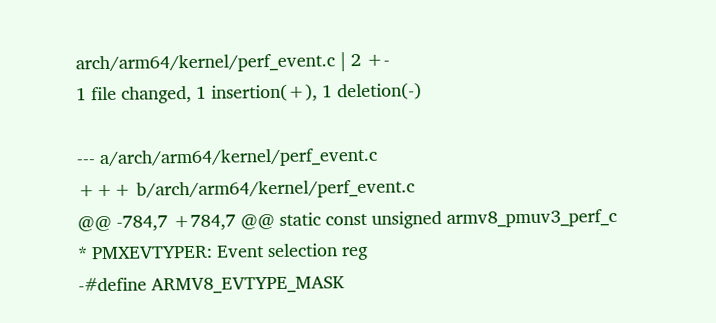arch/arm64/kernel/perf_event.c | 2 +-
1 file changed, 1 insertion(+), 1 deletion(-)

--- a/arch/arm64/kernel/perf_event.c
+++ b/arch/arm64/kernel/perf_event.c
@@ -784,7 +784,7 @@ static const unsigned armv8_pmuv3_perf_c
* PMXEVTYPER: Event selection reg
-#define ARMV8_EVTYPE_MASK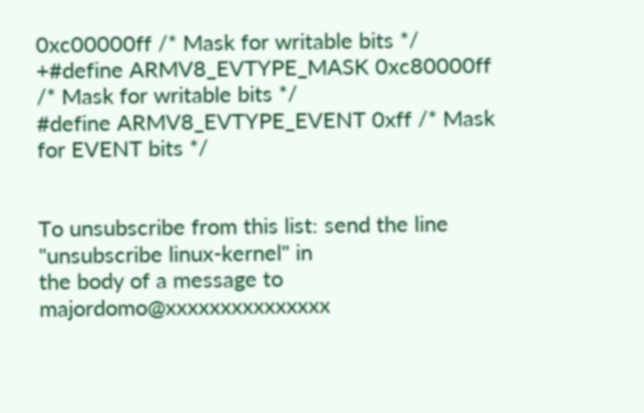0xc00000ff /* Mask for writable bits */
+#define ARMV8_EVTYPE_MASK 0xc80000ff /* Mask for writable bits */
#define ARMV8_EVTYPE_EVENT 0xff /* Mask for EVENT bits */


To unsubscribe from this list: send the line "unsubscribe linux-kernel" in
the body of a message to majordomo@xxxxxxxxxxxxxxx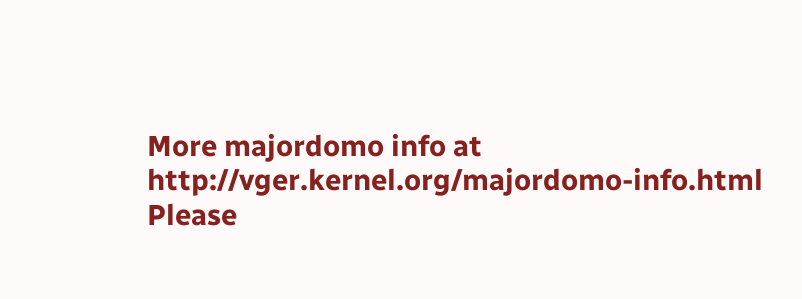More majordomo info at http://vger.kernel.org/majordomo-info.html
Please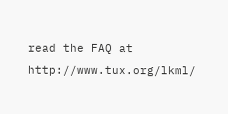read the FAQ at http://www.tux.org/lkml/